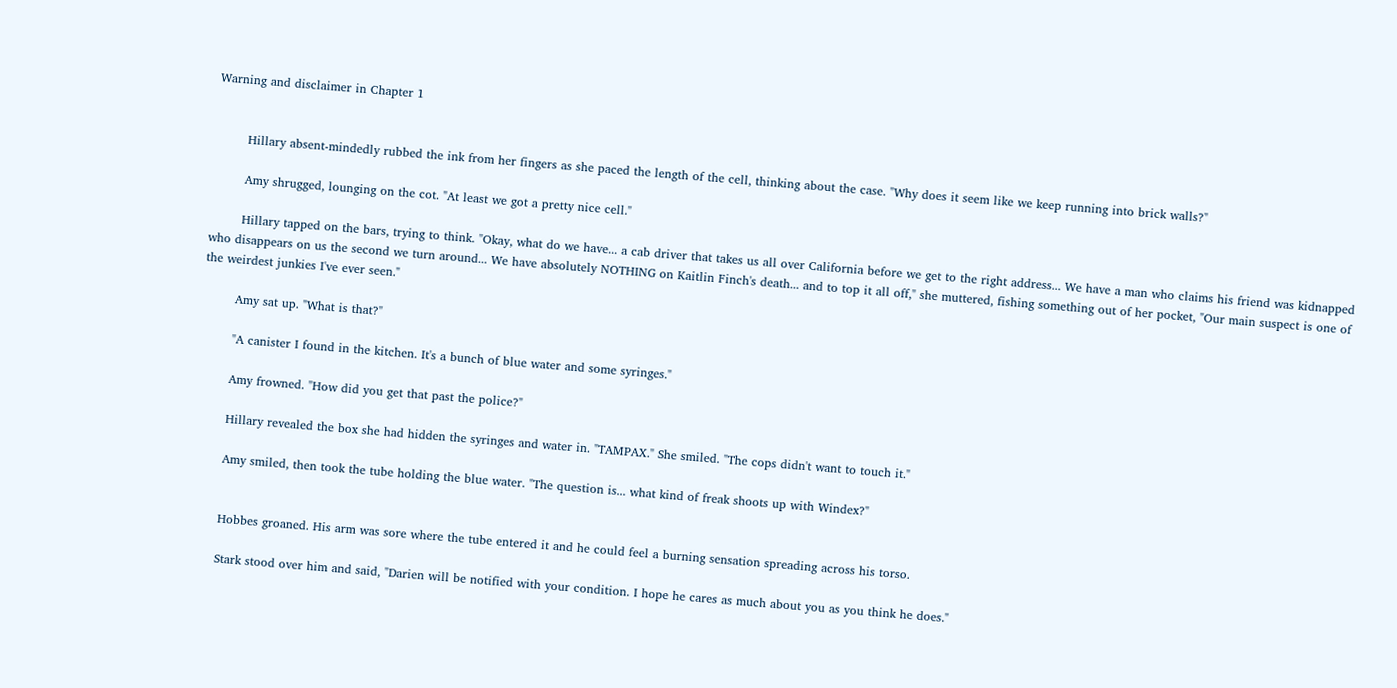Warning and disclaimer in Chapter 1


        Hillary absent-mindedly rubbed the ink from her fingers as she paced the length of the cell, thinking about the case. "Why does it seem like we keep running into brick walls?"

        Amy shrugged, lounging on the cot. "At least we got a pretty nice cell."

        Hillary tapped on the bars, trying to think. "Okay, what do we have... a cab driver that takes us all over California before we get to the right address... We have a man who claims his friend was kidnapped who disappears on us the second we turn around... We have absolutely NOTHING on Kaitlin Finch's death... and to top it all off," she muttered, fishing something out of her pocket, "Our main suspect is one of the weirdest junkies I've ever seen."

        Amy sat up. "What is that?"

        "A canister I found in the kitchen. It's a bunch of blue water and some syringes."

        Amy frowned. "How did you get that past the police?"

        Hillary revealed the box she had hidden the syringes and water in. "TAMPAX." She smiled. "The cops didn't want to touch it."

        Amy smiled, then took the tube holding the blue water. "The question is... what kind of freak shoots up with Windex?"


        Hobbes groaned. His arm was sore where the tube entered it and he could feel a burning sensation spreading across his torso.

        Stark stood over him and said, "Darien will be notified with your condition. I hope he cares as much about you as you think he does."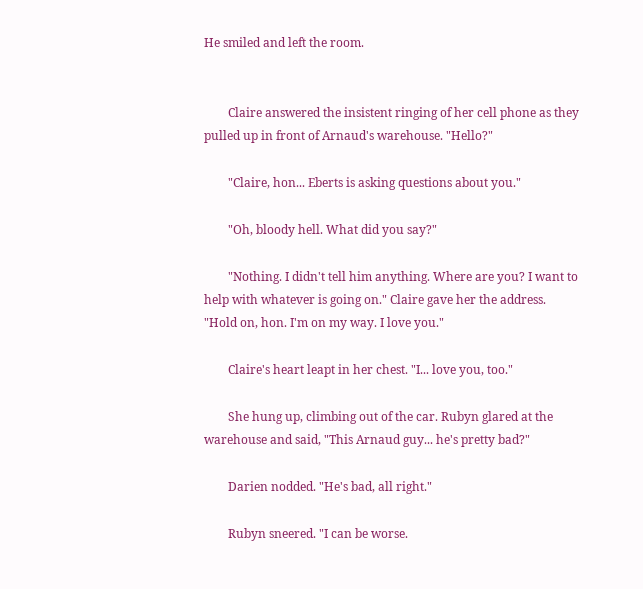He smiled and left the room.


        Claire answered the insistent ringing of her cell phone as they pulled up in front of Arnaud's warehouse. "Hello?"

        "Claire, hon... Eberts is asking questions about you."

        "Oh, bloody hell. What did you say?"

        "Nothing. I didn't tell him anything. Where are you? I want to help with whatever is going on." Claire gave her the address. "Hold on, hon. I'm on my way. I love you."

        Claire's heart leapt in her chest. "I... love you, too."

        She hung up, climbing out of the car. Rubyn glared at the warehouse and said, "This Arnaud guy... he's pretty bad?"

        Darien nodded. "He's bad, all right."

        Rubyn sneered. "I can be worse.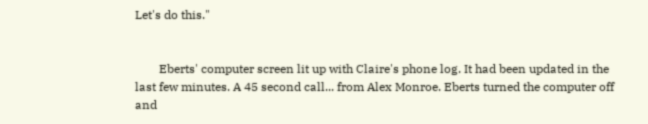Let's do this."


        Eberts' computer screen lit up with Claire's phone log. It had been updated in the last few minutes. A 45 second call... from Alex Monroe. Eberts turned the computer off and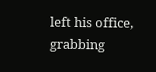left his office, grabbing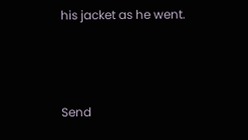his jacket as he went.



Send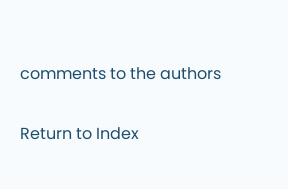comments to the authors

Return to Index